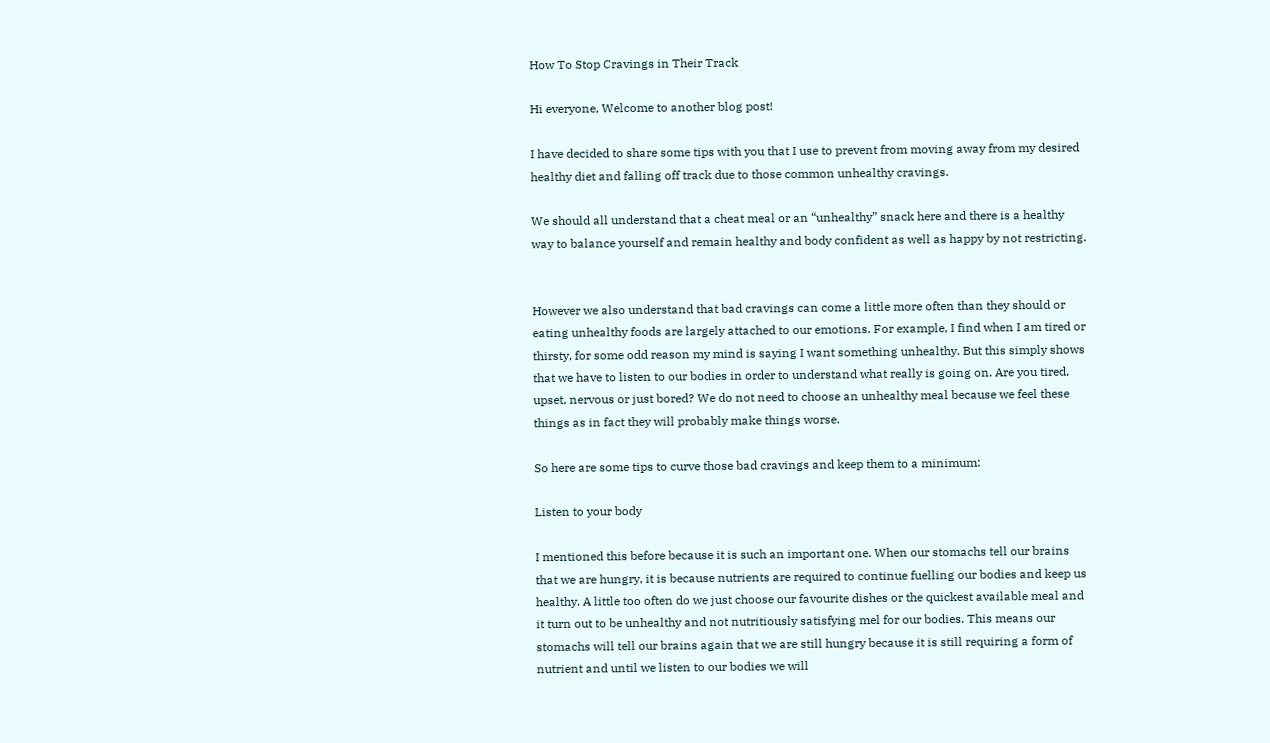How To Stop Cravings in Their Track

Hi everyone, Welcome to another blog post!

I have decided to share some tips with you that I use to prevent from moving away from my desired healthy diet and falling off track due to those common unhealthy cravings.

We should all understand that a cheat meal or an “unhealthy” snack here and there is a healthy way to balance yourself and remain healthy and body confident as well as happy by not restricting.


However we also understand that bad cravings can come a little more often than they should or eating unhealthy foods are largely attached to our emotions. For example, I find when I am tired or thirsty, for some odd reason my mind is saying I want something unhealthy. But this simply shows that we have to listen to our bodies in order to understand what really is going on. Are you tired, upset, nervous or just bored? We do not need to choose an unhealthy meal because we feel these things as in fact they will probably make things worse.

So here are some tips to curve those bad cravings and keep them to a minimum:

Listen to your body

I mentioned this before because it is such an important one. When our stomachs tell our brains that we are hungry, it is because nutrients are required to continue fuelling our bodies and keep us healthy. A little too often do we just choose our favourite dishes or the quickest available meal and it turn out to be unhealthy and not nutritiously satisfying mel for our bodies. This means our stomachs will tell our brains again that we are still hungry because it is still requiring a form of nutrient and until we listen to our bodies we will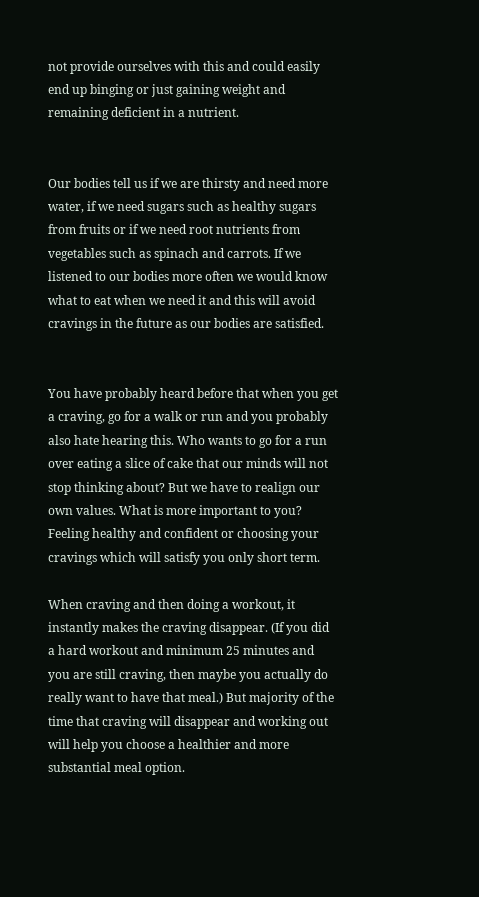not provide ourselves with this and could easily end up binging or just gaining weight and remaining deficient in a nutrient.


Our bodies tell us if we are thirsty and need more water, if we need sugars such as healthy sugars from fruits or if we need root nutrients from vegetables such as spinach and carrots. If we listened to our bodies more often we would know what to eat when we need it and this will avoid cravings in the future as our bodies are satisfied.


You have probably heard before that when you get a craving, go for a walk or run and you probably also hate hearing this. Who wants to go for a run over eating a slice of cake that our minds will not stop thinking about? But we have to realign our own values. What is more important to you? Feeling healthy and confident or choosing your cravings which will satisfy you only short term.

When craving and then doing a workout, it instantly makes the craving disappear. (If you did a hard workout and minimum 25 minutes and you are still craving, then maybe you actually do really want to have that meal.) But majority of the time that craving will disappear and working out will help you choose a healthier and more substantial meal option.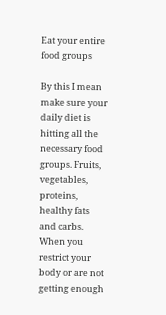Eat your entire food groups

By this I mean make sure your daily diet is hitting all the necessary food groups. Fruits, vegetables, proteins, healthy fats and carbs. When you restrict your body or are not getting enough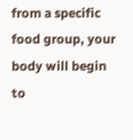from a specific food group, your body will begin to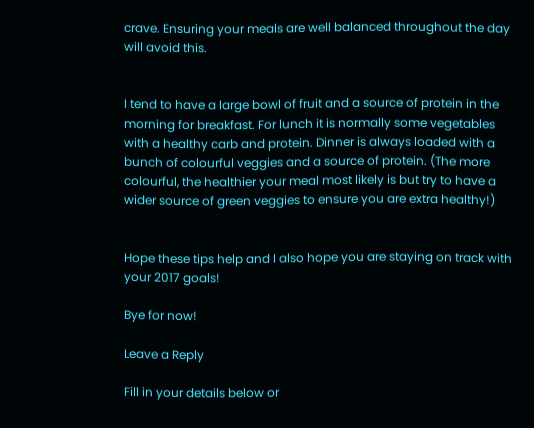crave. Ensuring your meals are well balanced throughout the day will avoid this.


I tend to have a large bowl of fruit and a source of protein in the morning for breakfast. For lunch it is normally some vegetables with a healthy carb and protein. Dinner is always loaded with a bunch of colourful veggies and a source of protein. (The more colourful, the healthier your meal most likely is but try to have a wider source of green veggies to ensure you are extra healthy!)


Hope these tips help and I also hope you are staying on track with your 2017 goals!

Bye for now!

Leave a Reply

Fill in your details below or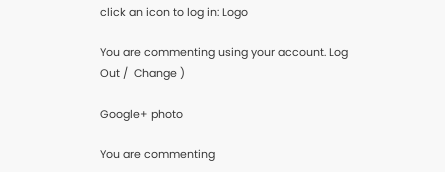click an icon to log in: Logo

You are commenting using your account. Log Out /  Change )

Google+ photo

You are commenting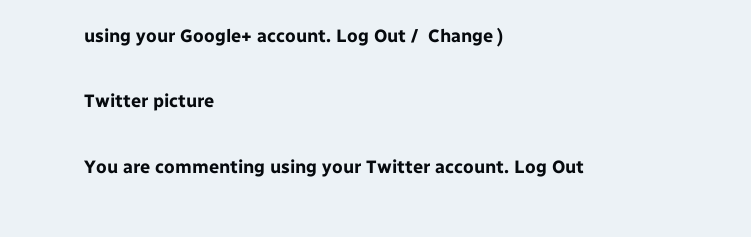using your Google+ account. Log Out /  Change )

Twitter picture

You are commenting using your Twitter account. Log Out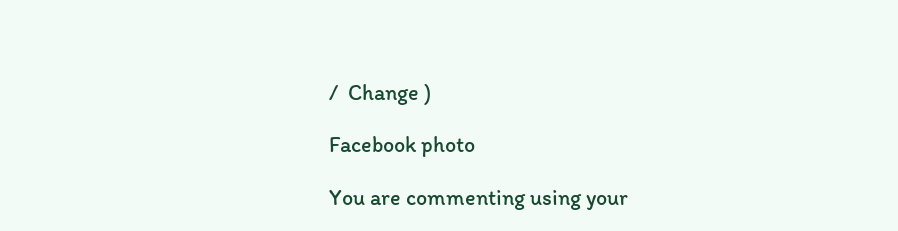/  Change )

Facebook photo

You are commenting using your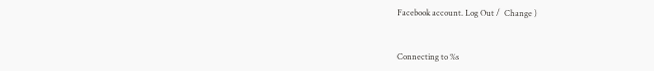Facebook account. Log Out /  Change )


Connecting to %s